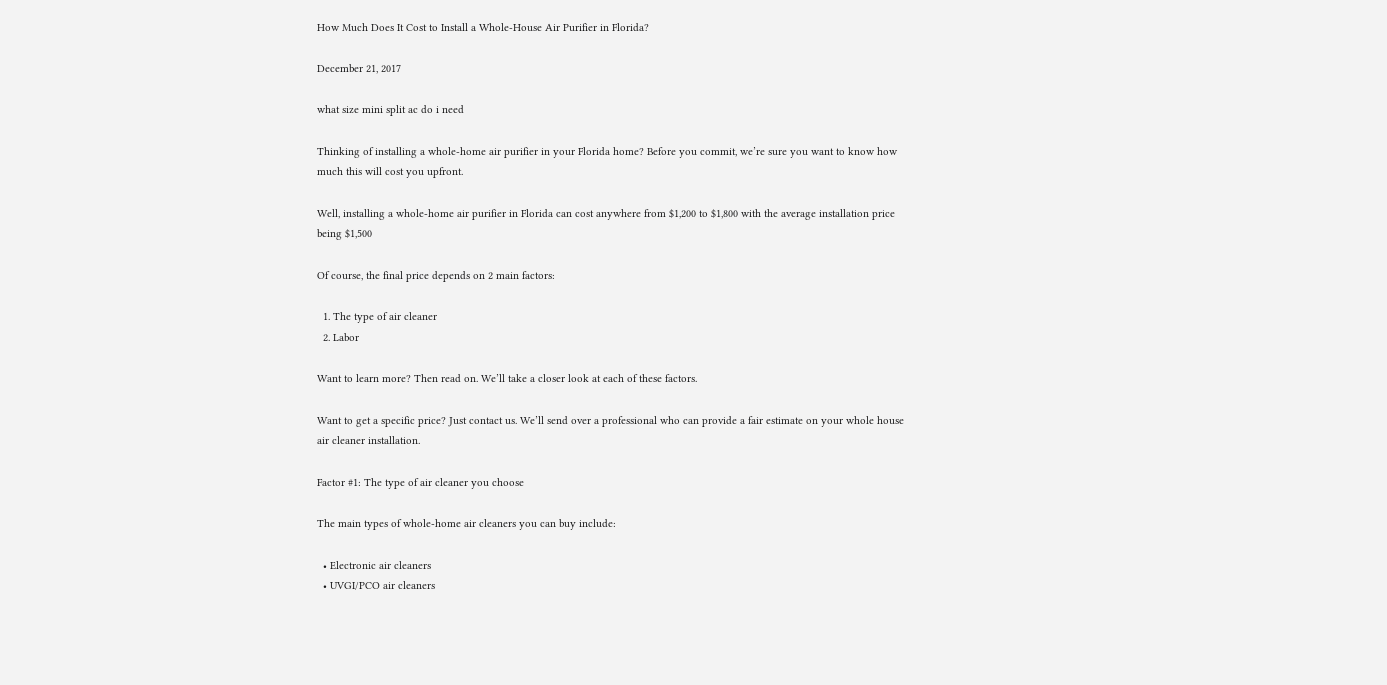How Much Does It Cost to Install a Whole-House Air Purifier in Florida?

December 21, 2017

what size mini split ac do i need

Thinking of installing a whole-home air purifier in your Florida home? Before you commit, we’re sure you want to know how much this will cost you upfront.

Well, installing a whole-home air purifier in Florida can cost anywhere from $1,200 to $1,800 with the average installation price being $1,500

Of course, the final price depends on 2 main factors:

  1. The type of air cleaner
  2. Labor

Want to learn more? Then read on. We’ll take a closer look at each of these factors.

Want to get a specific price? Just contact us. We’ll send over a professional who can provide a fair estimate on your whole house air cleaner installation.

Factor #1: The type of air cleaner you choose

The main types of whole-home air cleaners you can buy include:

  • Electronic air cleaners
  • UVGI/PCO air cleaners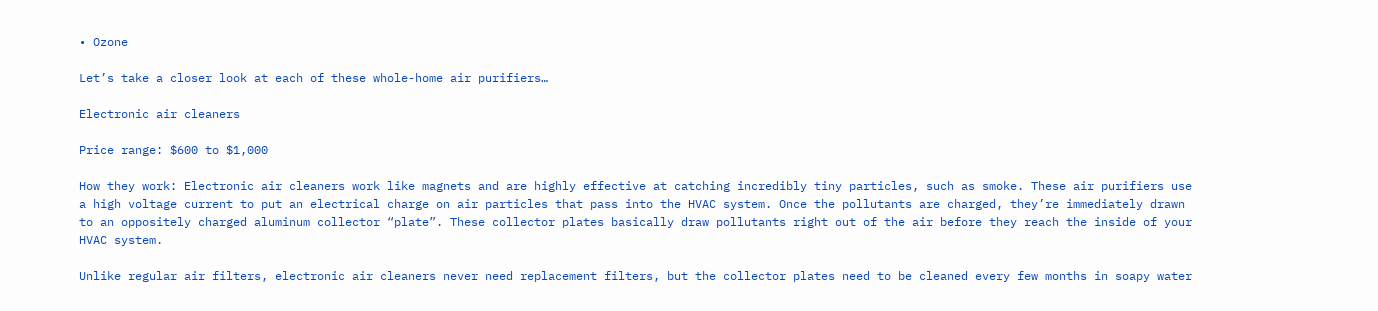• Ozone

Let’s take a closer look at each of these whole-home air purifiers…

Electronic air cleaners

Price range: $600 to $1,000

How they work: Electronic air cleaners work like magnets and are highly effective at catching incredibly tiny particles, such as smoke. These air purifiers use a high voltage current to put an electrical charge on air particles that pass into the HVAC system. Once the pollutants are charged, they’re immediately drawn to an oppositely charged aluminum collector “plate”. These collector plates basically draw pollutants right out of the air before they reach the inside of your HVAC system.

Unlike regular air filters, electronic air cleaners never need replacement filters, but the collector plates need to be cleaned every few months in soapy water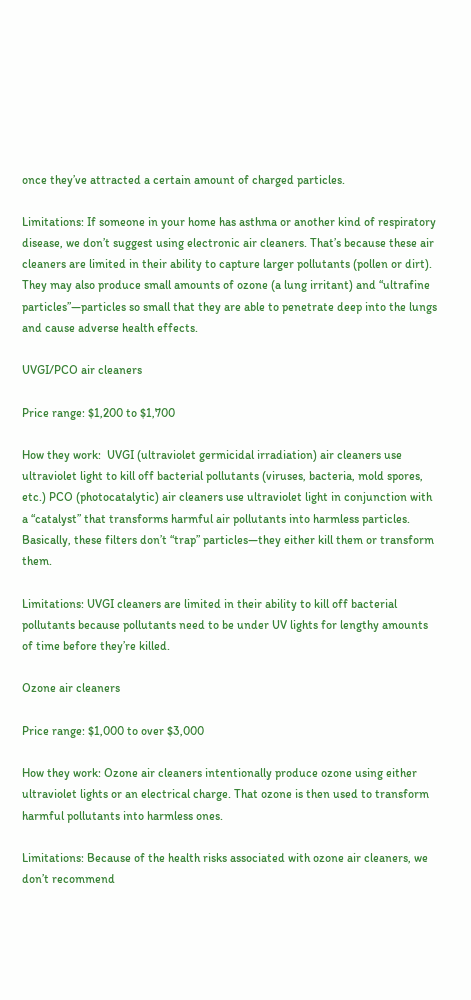once they’ve attracted a certain amount of charged particles.

Limitations: If someone in your home has asthma or another kind of respiratory disease, we don’t suggest using electronic air cleaners. That’s because these air cleaners are limited in their ability to capture larger pollutants (pollen or dirt). They may also produce small amounts of ozone (a lung irritant) and “ultrafine particles”—particles so small that they are able to penetrate deep into the lungs and cause adverse health effects.

UVGI/PCO air cleaners

Price range: $1,200 to $1,700

How they work:  UVGI (ultraviolet germicidal irradiation) air cleaners use ultraviolet light to kill off bacterial pollutants (viruses, bacteria, mold spores, etc.) PCO (photocatalytic) air cleaners use ultraviolet light in conjunction with a “catalyst” that transforms harmful air pollutants into harmless particles. Basically, these filters don’t “trap” particles—they either kill them or transform them.

Limitations: UVGI cleaners are limited in their ability to kill off bacterial pollutants because pollutants need to be under UV lights for lengthy amounts of time before they’re killed.

Ozone air cleaners

Price range: $1,000 to over $3,000

How they work: Ozone air cleaners intentionally produce ozone using either ultraviolet lights or an electrical charge. That ozone is then used to transform harmful pollutants into harmless ones.

Limitations: Because of the health risks associated with ozone air cleaners, we don’t recommend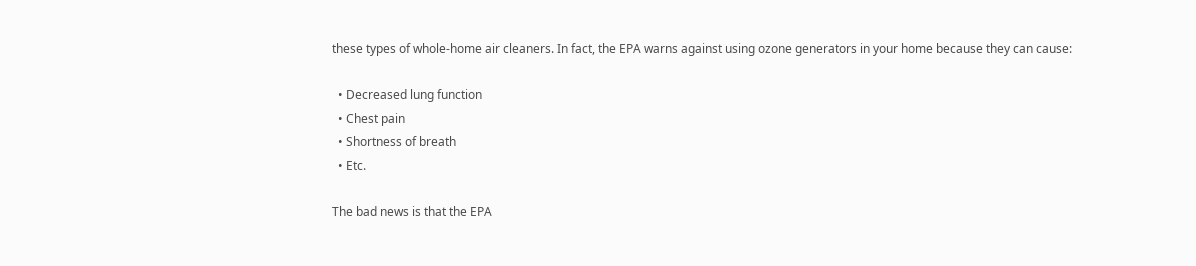these types of whole-home air cleaners. In fact, the EPA warns against using ozone generators in your home because they can cause:

  • Decreased lung function
  • Chest pain
  • Shortness of breath
  • Etc.

The bad news is that the EPA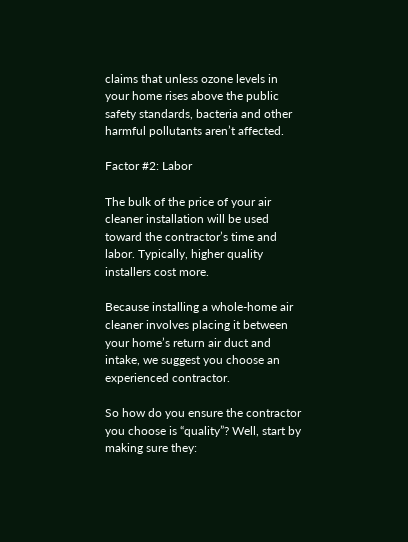claims that unless ozone levels in your home rises above the public safety standards, bacteria and other harmful pollutants aren’t affected.

Factor #2: Labor

The bulk of the price of your air cleaner installation will be used toward the contractor’s time and labor. Typically, higher quality installers cost more.

Because installing a whole-home air cleaner involves placing it between your home’s return air duct and intake, we suggest you choose an experienced contractor.

So how do you ensure the contractor you choose is “quality”? Well, start by making sure they: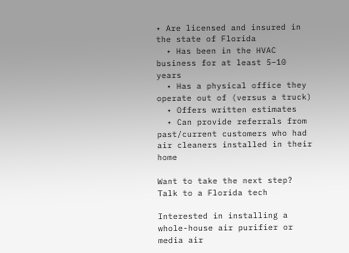• Are licensed and insured in the state of Florida
  • Has been in the HVAC business for at least 5–10 years
  • Has a physical office they operate out of (versus a truck)
  • Offers written estimates
  • Can provide referrals from past/current customers who had air cleaners installed in their home

Want to take the next step? Talk to a Florida tech

Interested in installing a whole-house air purifier or media air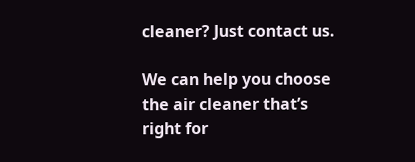cleaner? Just contact us.

We can help you choose the air cleaner that’s right for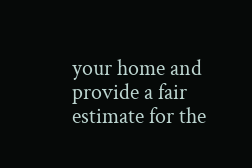your home and provide a fair estimate for the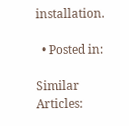installation.

  • Posted in:

Similar Articles: